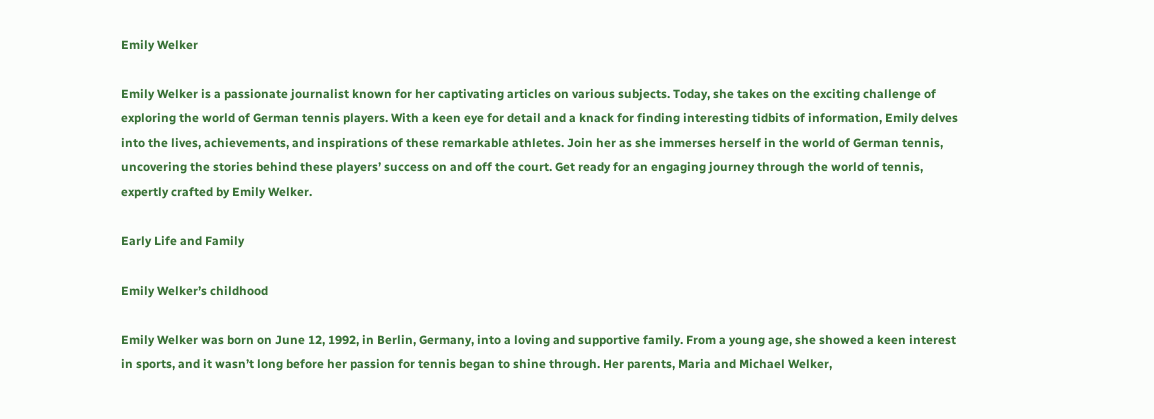Emily Welker

Emily Welker is a passionate journalist known for her captivating articles on various subjects. Today, she takes on the exciting challenge of exploring the world of German tennis players. With a keen eye for detail and a knack for finding interesting tidbits of information, Emily delves into the lives, achievements, and inspirations of these remarkable athletes. Join her as she immerses herself in the world of German tennis, uncovering the stories behind these players’ success on and off the court. Get ready for an engaging journey through the world of tennis, expertly crafted by Emily Welker.

Early Life and Family

Emily Welker’s childhood

Emily Welker was born on June 12, 1992, in Berlin, Germany, into a loving and supportive family. From a young age, she showed a keen interest in sports, and it wasn’t long before her passion for tennis began to shine through. Her parents, Maria and Michael Welker,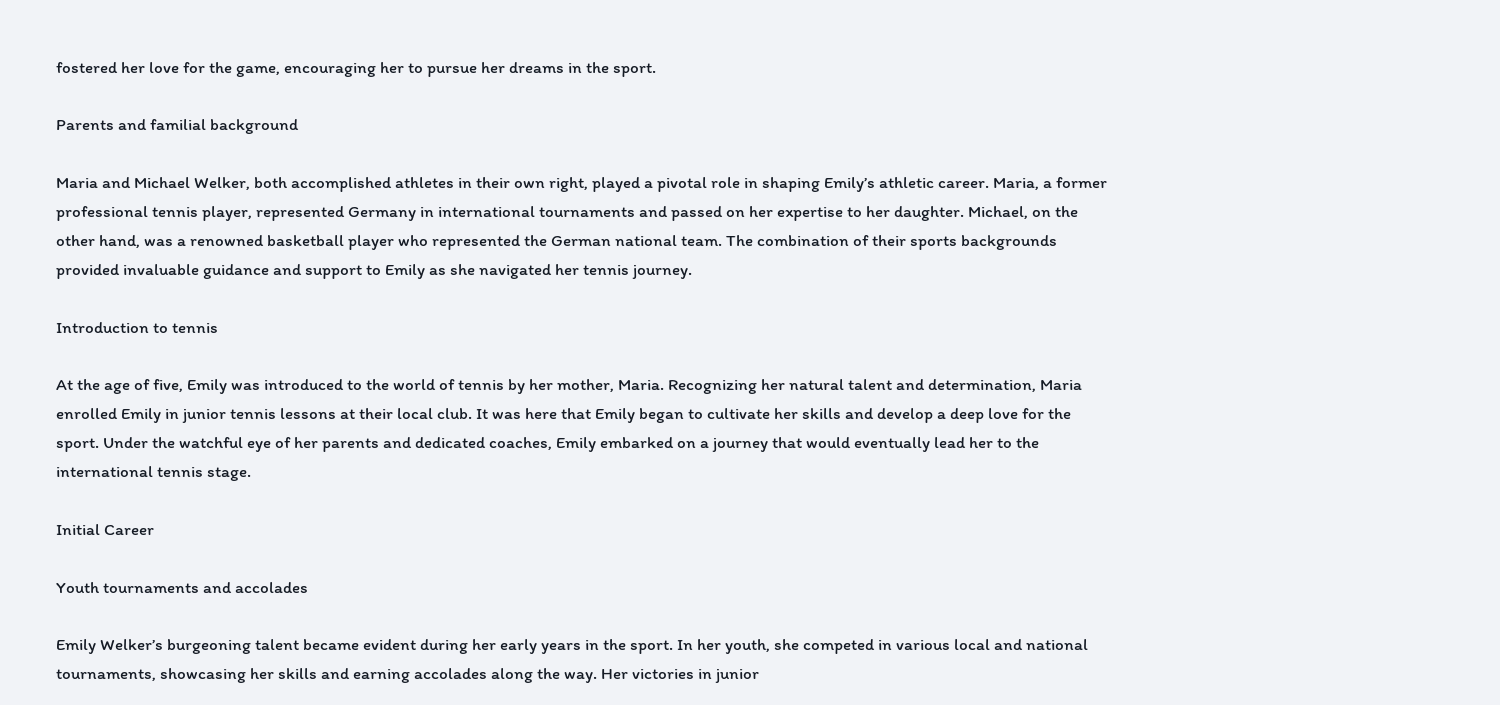fostered her love for the game, encouraging her to pursue her dreams in the sport.

Parents and familial background

Maria and Michael Welker, both accomplished athletes in their own right, played a pivotal role in shaping Emily’s athletic career. Maria, a former professional tennis player, represented Germany in international tournaments and passed on her expertise to her daughter. Michael, on the other hand, was a renowned basketball player who represented the German national team. The combination of their sports backgrounds provided invaluable guidance and support to Emily as she navigated her tennis journey.

Introduction to tennis

At the age of five, Emily was introduced to the world of tennis by her mother, Maria. Recognizing her natural talent and determination, Maria enrolled Emily in junior tennis lessons at their local club. It was here that Emily began to cultivate her skills and develop a deep love for the sport. Under the watchful eye of her parents and dedicated coaches, Emily embarked on a journey that would eventually lead her to the international tennis stage.

Initial Career

Youth tournaments and accolades

Emily Welker’s burgeoning talent became evident during her early years in the sport. In her youth, she competed in various local and national tournaments, showcasing her skills and earning accolades along the way. Her victories in junior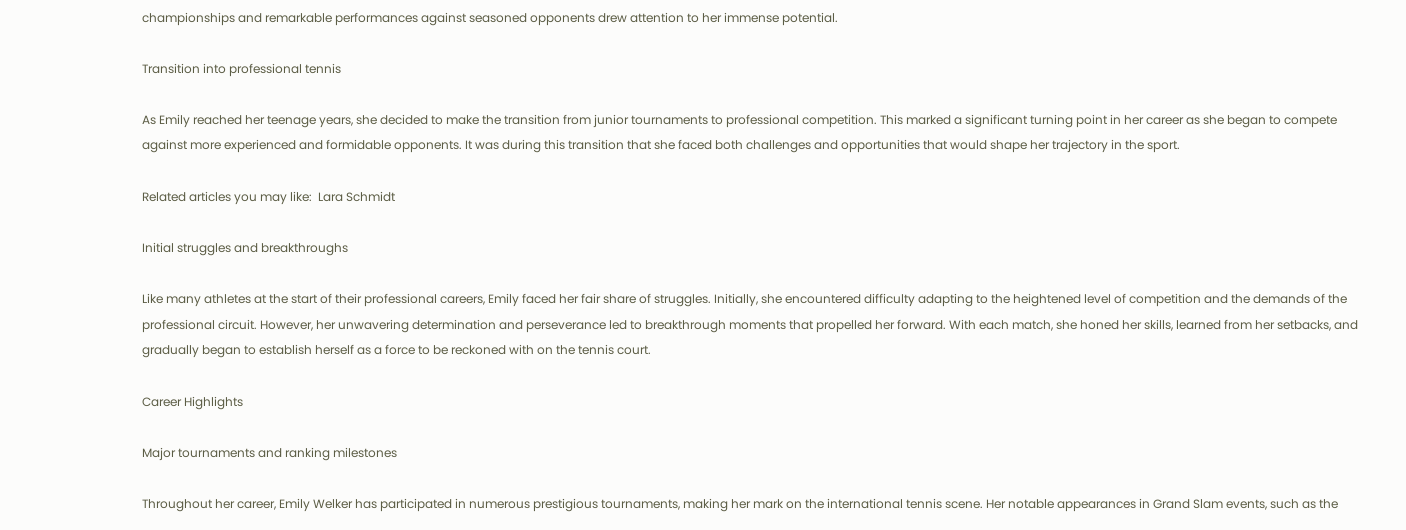championships and remarkable performances against seasoned opponents drew attention to her immense potential.

Transition into professional tennis

As Emily reached her teenage years, she decided to make the transition from junior tournaments to professional competition. This marked a significant turning point in her career as she began to compete against more experienced and formidable opponents. It was during this transition that she faced both challenges and opportunities that would shape her trajectory in the sport.

Related articles you may like:  Lara Schmidt

Initial struggles and breakthroughs

Like many athletes at the start of their professional careers, Emily faced her fair share of struggles. Initially, she encountered difficulty adapting to the heightened level of competition and the demands of the professional circuit. However, her unwavering determination and perseverance led to breakthrough moments that propelled her forward. With each match, she honed her skills, learned from her setbacks, and gradually began to establish herself as a force to be reckoned with on the tennis court.

Career Highlights

Major tournaments and ranking milestones

Throughout her career, Emily Welker has participated in numerous prestigious tournaments, making her mark on the international tennis scene. Her notable appearances in Grand Slam events, such as the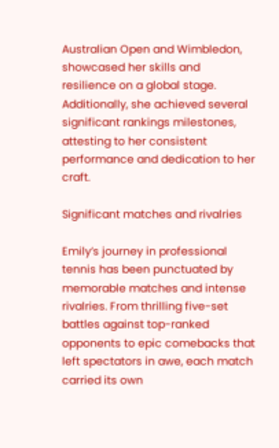Australian Open and Wimbledon, showcased her skills and resilience on a global stage. Additionally, she achieved several significant rankings milestones, attesting to her consistent performance and dedication to her craft.

Significant matches and rivalries

Emily’s journey in professional tennis has been punctuated by memorable matches and intense rivalries. From thrilling five-set battles against top-ranked opponents to epic comebacks that left spectators in awe, each match carried its own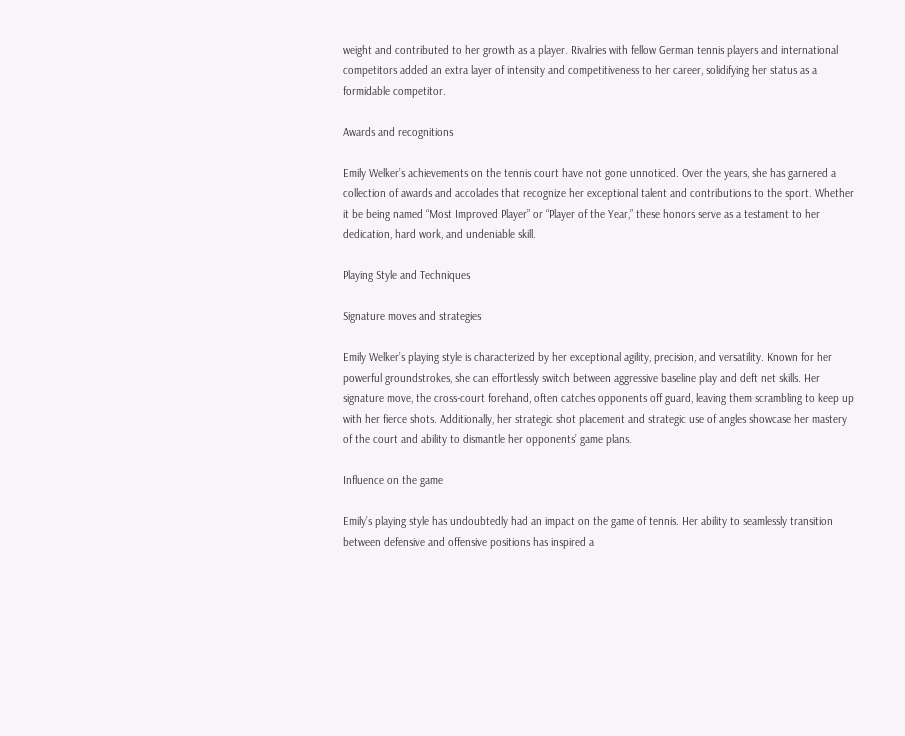weight and contributed to her growth as a player. Rivalries with fellow German tennis players and international competitors added an extra layer of intensity and competitiveness to her career, solidifying her status as a formidable competitor.

Awards and recognitions

Emily Welker’s achievements on the tennis court have not gone unnoticed. Over the years, she has garnered a collection of awards and accolades that recognize her exceptional talent and contributions to the sport. Whether it be being named “Most Improved Player” or “Player of the Year,” these honors serve as a testament to her dedication, hard work, and undeniable skill.

Playing Style and Techniques

Signature moves and strategies

Emily Welker’s playing style is characterized by her exceptional agility, precision, and versatility. Known for her powerful groundstrokes, she can effortlessly switch between aggressive baseline play and deft net skills. Her signature move, the cross-court forehand, often catches opponents off guard, leaving them scrambling to keep up with her fierce shots. Additionally, her strategic shot placement and strategic use of angles showcase her mastery of the court and ability to dismantle her opponents’ game plans.

Influence on the game

Emily’s playing style has undoubtedly had an impact on the game of tennis. Her ability to seamlessly transition between defensive and offensive positions has inspired a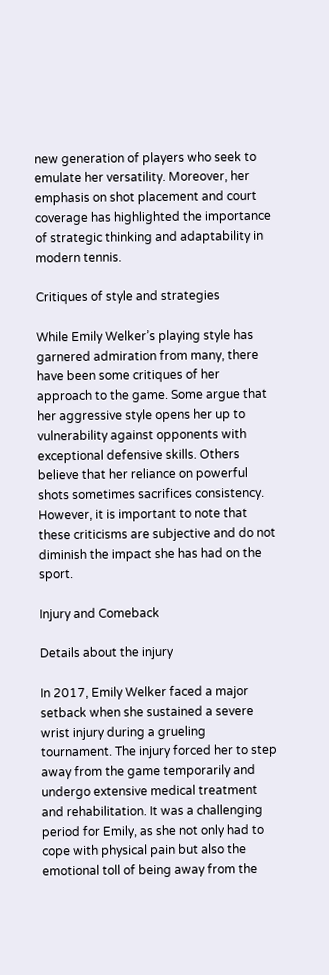new generation of players who seek to emulate her versatility. Moreover, her emphasis on shot placement and court coverage has highlighted the importance of strategic thinking and adaptability in modern tennis.

Critiques of style and strategies

While Emily Welker’s playing style has garnered admiration from many, there have been some critiques of her approach to the game. Some argue that her aggressive style opens her up to vulnerability against opponents with exceptional defensive skills. Others believe that her reliance on powerful shots sometimes sacrifices consistency. However, it is important to note that these criticisms are subjective and do not diminish the impact she has had on the sport.

Injury and Comeback

Details about the injury

In 2017, Emily Welker faced a major setback when she sustained a severe wrist injury during a grueling tournament. The injury forced her to step away from the game temporarily and undergo extensive medical treatment and rehabilitation. It was a challenging period for Emily, as she not only had to cope with physical pain but also the emotional toll of being away from the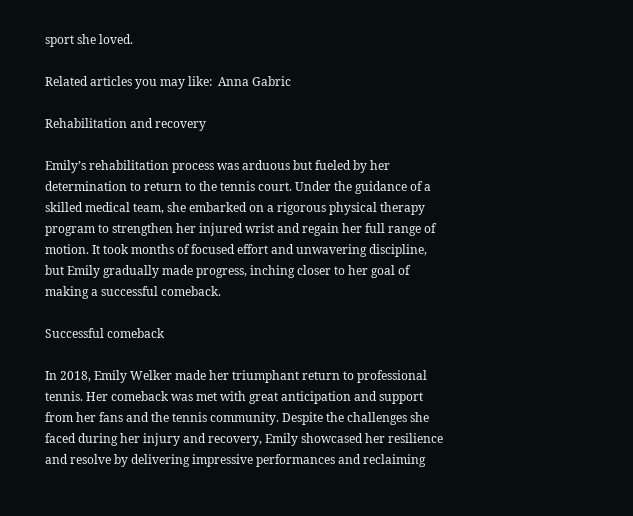sport she loved.

Related articles you may like:  Anna Gabric

Rehabilitation and recovery

Emily’s rehabilitation process was arduous but fueled by her determination to return to the tennis court. Under the guidance of a skilled medical team, she embarked on a rigorous physical therapy program to strengthen her injured wrist and regain her full range of motion. It took months of focused effort and unwavering discipline, but Emily gradually made progress, inching closer to her goal of making a successful comeback.

Successful comeback

In 2018, Emily Welker made her triumphant return to professional tennis. Her comeback was met with great anticipation and support from her fans and the tennis community. Despite the challenges she faced during her injury and recovery, Emily showcased her resilience and resolve by delivering impressive performances and reclaiming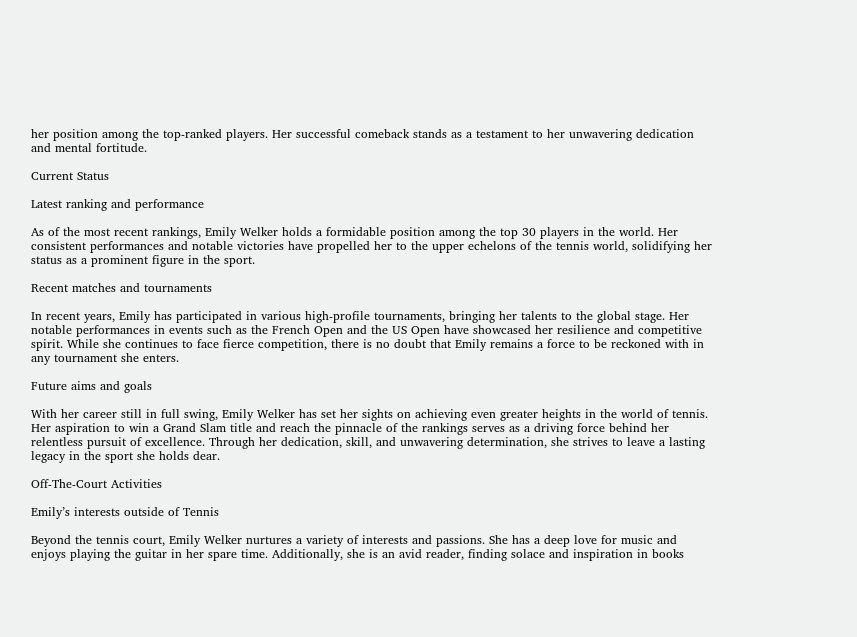her position among the top-ranked players. Her successful comeback stands as a testament to her unwavering dedication and mental fortitude.

Current Status

Latest ranking and performance

As of the most recent rankings, Emily Welker holds a formidable position among the top 30 players in the world. Her consistent performances and notable victories have propelled her to the upper echelons of the tennis world, solidifying her status as a prominent figure in the sport.

Recent matches and tournaments

In recent years, Emily has participated in various high-profile tournaments, bringing her talents to the global stage. Her notable performances in events such as the French Open and the US Open have showcased her resilience and competitive spirit. While she continues to face fierce competition, there is no doubt that Emily remains a force to be reckoned with in any tournament she enters.

Future aims and goals

With her career still in full swing, Emily Welker has set her sights on achieving even greater heights in the world of tennis. Her aspiration to win a Grand Slam title and reach the pinnacle of the rankings serves as a driving force behind her relentless pursuit of excellence. Through her dedication, skill, and unwavering determination, she strives to leave a lasting legacy in the sport she holds dear.

Off-The-Court Activities

Emily’s interests outside of Tennis

Beyond the tennis court, Emily Welker nurtures a variety of interests and passions. She has a deep love for music and enjoys playing the guitar in her spare time. Additionally, she is an avid reader, finding solace and inspiration in books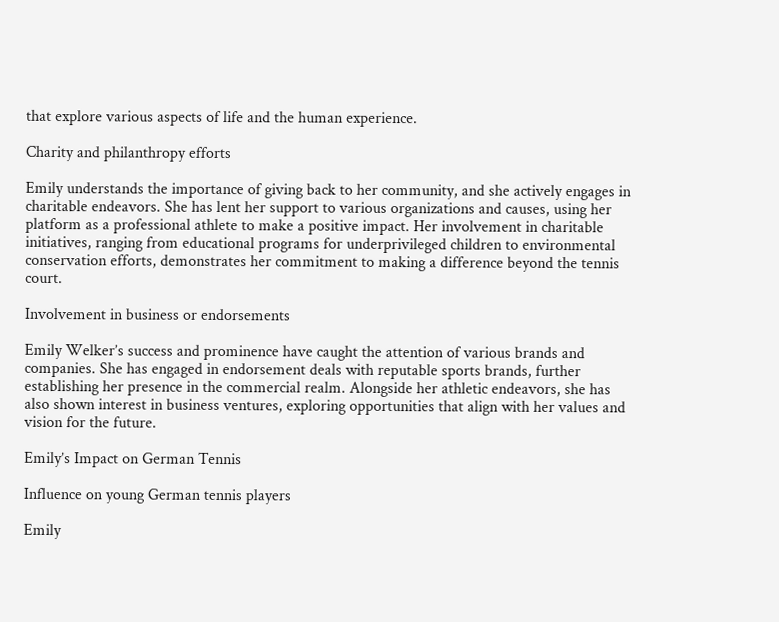that explore various aspects of life and the human experience.

Charity and philanthropy efforts

Emily understands the importance of giving back to her community, and she actively engages in charitable endeavors. She has lent her support to various organizations and causes, using her platform as a professional athlete to make a positive impact. Her involvement in charitable initiatives, ranging from educational programs for underprivileged children to environmental conservation efforts, demonstrates her commitment to making a difference beyond the tennis court.

Involvement in business or endorsements

Emily Welker’s success and prominence have caught the attention of various brands and companies. She has engaged in endorsement deals with reputable sports brands, further establishing her presence in the commercial realm. Alongside her athletic endeavors, she has also shown interest in business ventures, exploring opportunities that align with her values and vision for the future.

Emily’s Impact on German Tennis

Influence on young German tennis players

Emily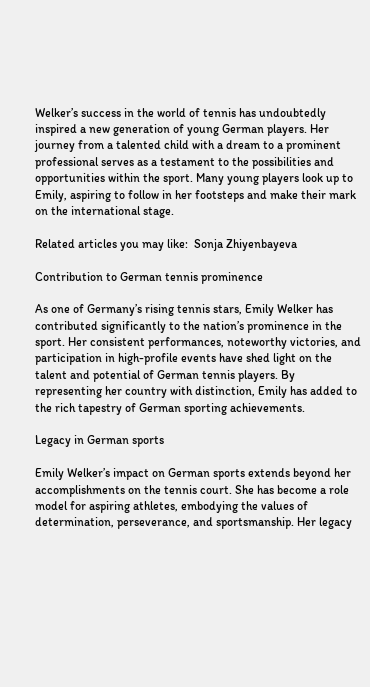Welker’s success in the world of tennis has undoubtedly inspired a new generation of young German players. Her journey from a talented child with a dream to a prominent professional serves as a testament to the possibilities and opportunities within the sport. Many young players look up to Emily, aspiring to follow in her footsteps and make their mark on the international stage.

Related articles you may like:  Sonja Zhiyenbayeva

Contribution to German tennis prominence

As one of Germany’s rising tennis stars, Emily Welker has contributed significantly to the nation’s prominence in the sport. Her consistent performances, noteworthy victories, and participation in high-profile events have shed light on the talent and potential of German tennis players. By representing her country with distinction, Emily has added to the rich tapestry of German sporting achievements.

Legacy in German sports

Emily Welker’s impact on German sports extends beyond her accomplishments on the tennis court. She has become a role model for aspiring athletes, embodying the values of determination, perseverance, and sportsmanship. Her legacy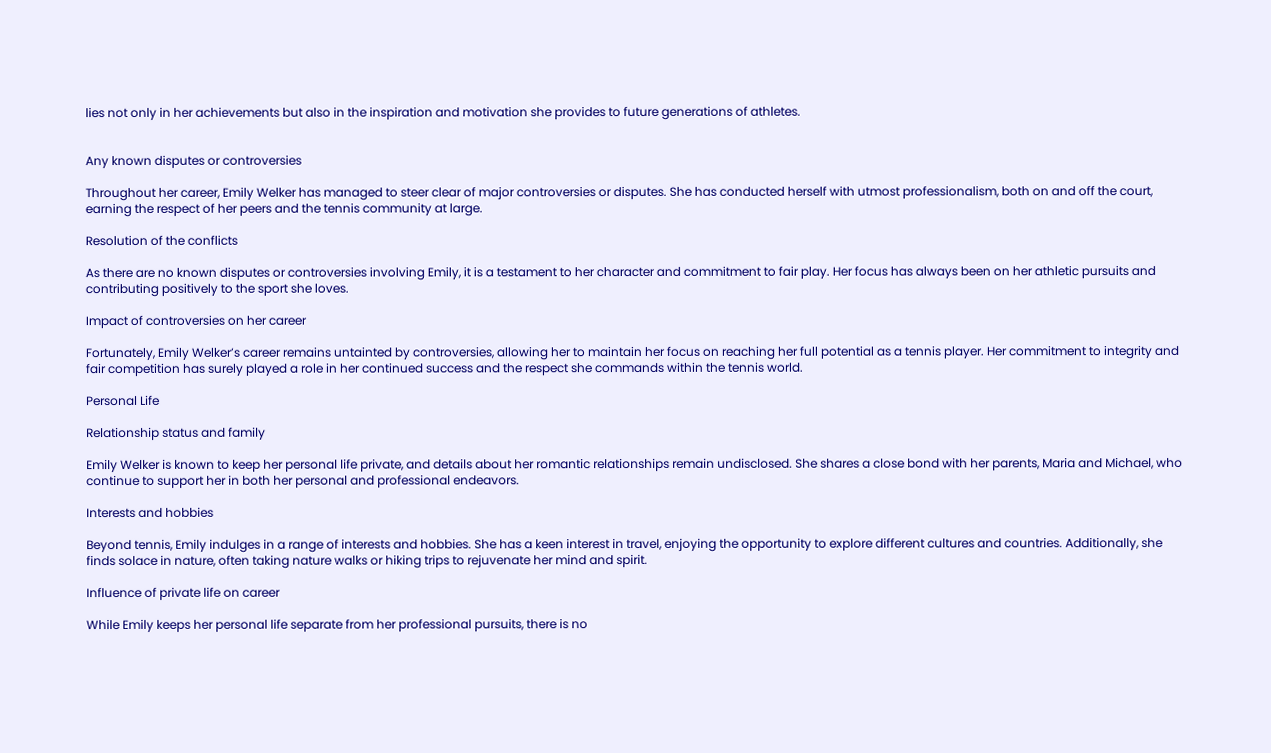lies not only in her achievements but also in the inspiration and motivation she provides to future generations of athletes.


Any known disputes or controversies

Throughout her career, Emily Welker has managed to steer clear of major controversies or disputes. She has conducted herself with utmost professionalism, both on and off the court, earning the respect of her peers and the tennis community at large.

Resolution of the conflicts

As there are no known disputes or controversies involving Emily, it is a testament to her character and commitment to fair play. Her focus has always been on her athletic pursuits and contributing positively to the sport she loves.

Impact of controversies on her career

Fortunately, Emily Welker’s career remains untainted by controversies, allowing her to maintain her focus on reaching her full potential as a tennis player. Her commitment to integrity and fair competition has surely played a role in her continued success and the respect she commands within the tennis world.

Personal Life

Relationship status and family

Emily Welker is known to keep her personal life private, and details about her romantic relationships remain undisclosed. She shares a close bond with her parents, Maria and Michael, who continue to support her in both her personal and professional endeavors.

Interests and hobbies

Beyond tennis, Emily indulges in a range of interests and hobbies. She has a keen interest in travel, enjoying the opportunity to explore different cultures and countries. Additionally, she finds solace in nature, often taking nature walks or hiking trips to rejuvenate her mind and spirit.

Influence of private life on career

While Emily keeps her personal life separate from her professional pursuits, there is no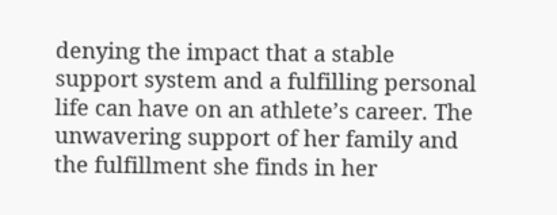denying the impact that a stable support system and a fulfilling personal life can have on an athlete’s career. The unwavering support of her family and the fulfillment she finds in her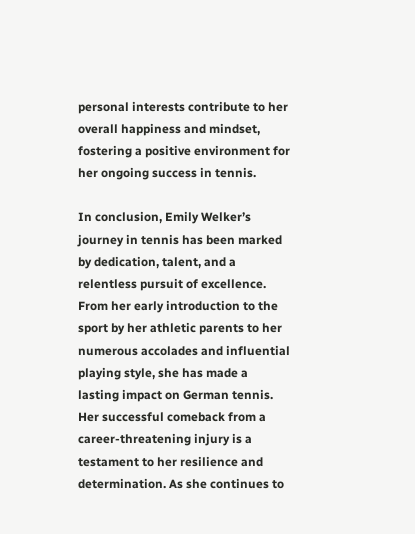personal interests contribute to her overall happiness and mindset, fostering a positive environment for her ongoing success in tennis.

In conclusion, Emily Welker’s journey in tennis has been marked by dedication, talent, and a relentless pursuit of excellence. From her early introduction to the sport by her athletic parents to her numerous accolades and influential playing style, she has made a lasting impact on German tennis. Her successful comeback from a career-threatening injury is a testament to her resilience and determination. As she continues to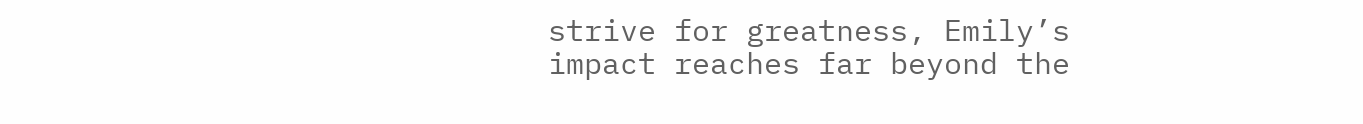strive for greatness, Emily’s impact reaches far beyond the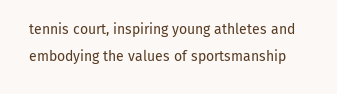tennis court, inspiring young athletes and embodying the values of sportsmanship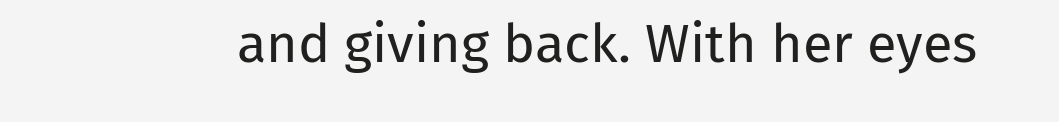and giving back. With her eyes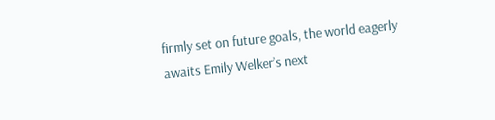firmly set on future goals, the world eagerly awaits Emily Welker’s next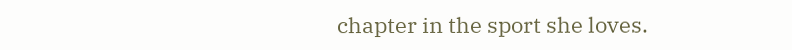chapter in the sport she loves.